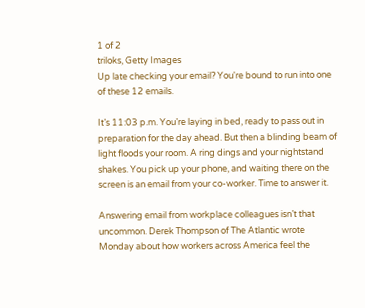1 of 2
triloks, Getty Images
Up late checking your email? You're bound to run into one of these 12 emails.

It’s 11:03 p.m. You’re laying in bed, ready to pass out in preparation for the day ahead. But then a blinding beam of light floods your room. A ring dings and your nightstand shakes. You pick up your phone, and waiting there on the screen is an email from your co-worker. Time to answer it.

Answering email from workplace colleagues isn’t that uncommon. Derek Thompson of The Atlantic wrote Monday about how workers across America feel the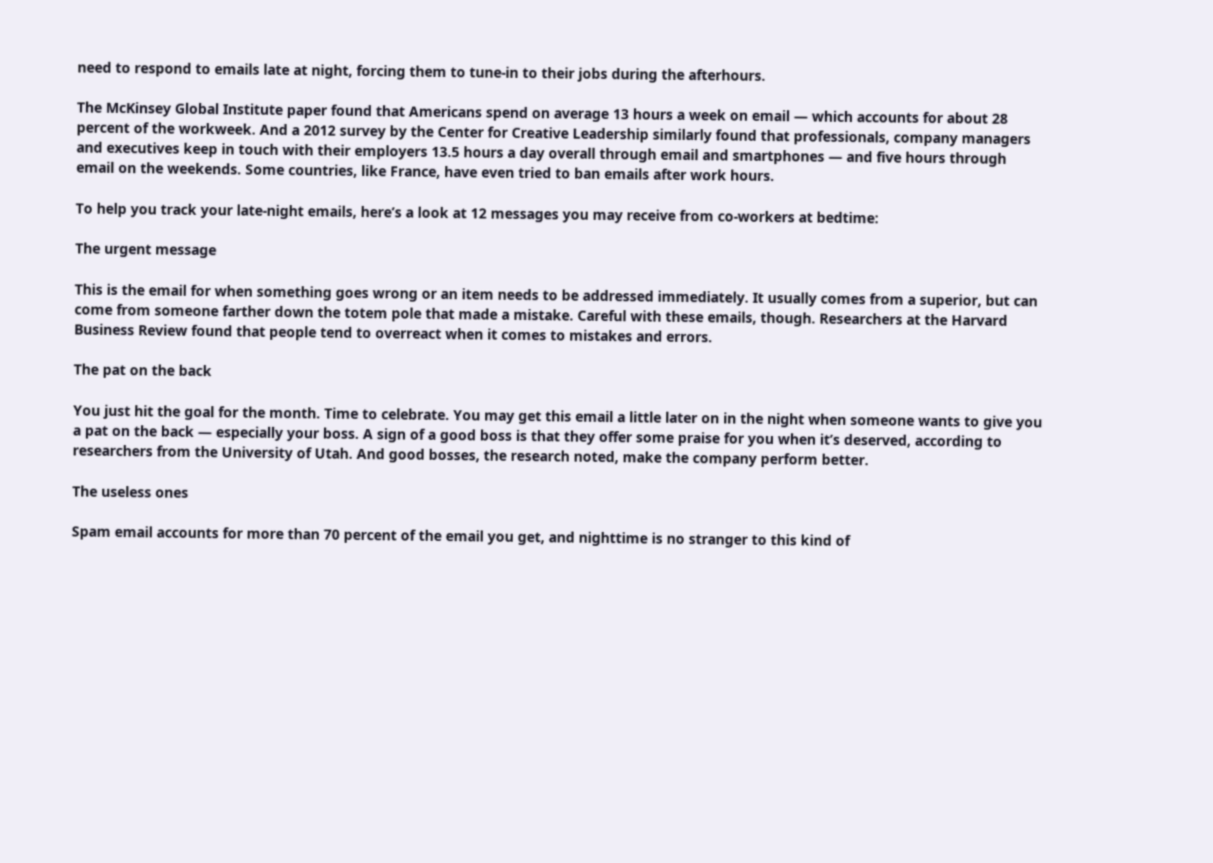need to respond to emails late at night, forcing them to tune-in to their jobs during the afterhours.

The McKinsey Global Institute paper found that Americans spend on average 13 hours a week on email — which accounts for about 28 percent of the workweek. And a 2012 survey by the Center for Creative Leadership similarly found that professionals, company managers and executives keep in touch with their employers 13.5 hours a day overall through email and smartphones — and five hours through email on the weekends. Some countries, like France, have even tried to ban emails after work hours.

To help you track your late-night emails, here’s a look at 12 messages you may receive from co-workers at bedtime:

The urgent message

This is the email for when something goes wrong or an item needs to be addressed immediately. It usually comes from a superior, but can come from someone farther down the totem pole that made a mistake. Careful with these emails, though. Researchers at the Harvard Business Review found that people tend to overreact when it comes to mistakes and errors.

The pat on the back

You just hit the goal for the month. Time to celebrate. You may get this email a little later on in the night when someone wants to give you a pat on the back — especially your boss. A sign of a good boss is that they offer some praise for you when it’s deserved, according to researchers from the University of Utah. And good bosses, the research noted, make the company perform better.

The useless ones

Spam email accounts for more than 70 percent of the email you get, and nighttime is no stranger to this kind of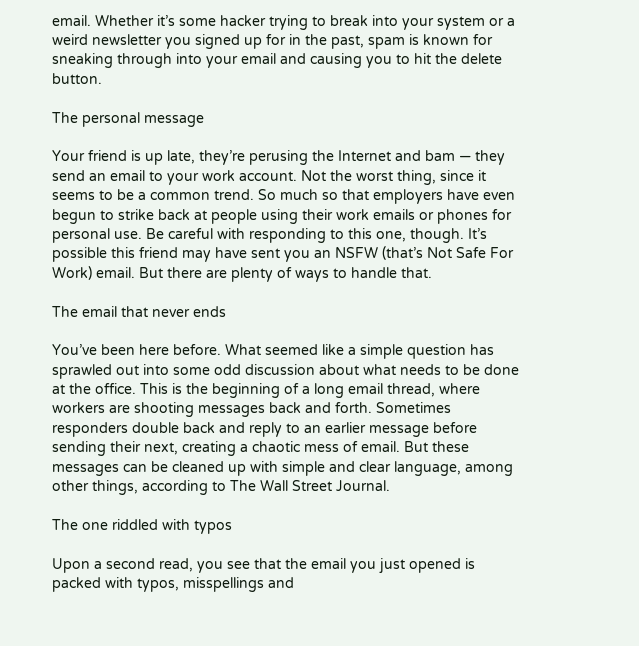email. Whether it’s some hacker trying to break into your system or a weird newsletter you signed up for in the past, spam is known for sneaking through into your email and causing you to hit the delete button.

The personal message

Your friend is up late, they’re perusing the Internet and bam — they send an email to your work account. Not the worst thing, since it seems to be a common trend. So much so that employers have even begun to strike back at people using their work emails or phones for personal use. Be careful with responding to this one, though. It’s possible this friend may have sent you an NSFW (that’s Not Safe For Work) email. But there are plenty of ways to handle that.

The email that never ends

You’ve been here before. What seemed like a simple question has sprawled out into some odd discussion about what needs to be done at the office. This is the beginning of a long email thread, where workers are shooting messages back and forth. Sometimes responders double back and reply to an earlier message before sending their next, creating a chaotic mess of email. But these messages can be cleaned up with simple and clear language, among other things, according to The Wall Street Journal.

The one riddled with typos

Upon a second read, you see that the email you just opened is packed with typos, misspellings and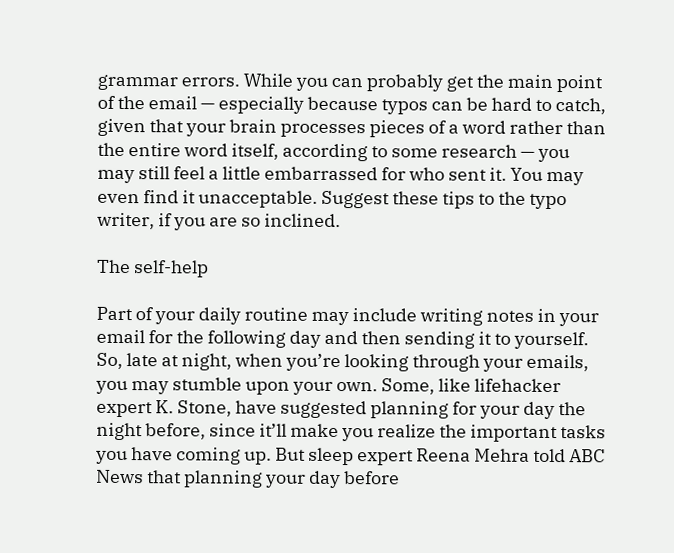grammar errors. While you can probably get the main point of the email — especially because typos can be hard to catch, given that your brain processes pieces of a word rather than the entire word itself, according to some research — you may still feel a little embarrassed for who sent it. You may even find it unacceptable. Suggest these tips to the typo writer, if you are so inclined.

The self-help

Part of your daily routine may include writing notes in your email for the following day and then sending it to yourself. So, late at night, when you’re looking through your emails, you may stumble upon your own. Some, like lifehacker expert K. Stone, have suggested planning for your day the night before, since it’ll make you realize the important tasks you have coming up. But sleep expert Reena Mehra told ABC News that planning your day before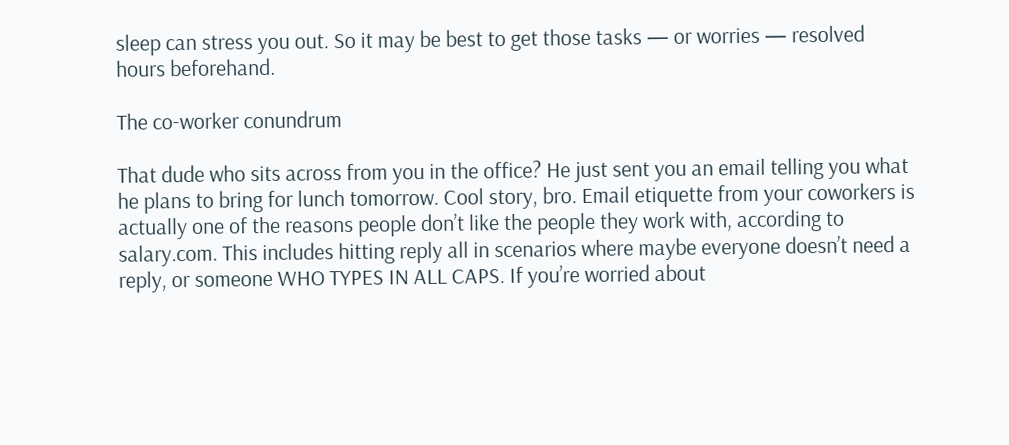sleep can stress you out. So it may be best to get those tasks — or worries — resolved hours beforehand.

The co-worker conundrum

That dude who sits across from you in the office? He just sent you an email telling you what he plans to bring for lunch tomorrow. Cool story, bro. Email etiquette from your coworkers is actually one of the reasons people don’t like the people they work with, according to salary.com. This includes hitting reply all in scenarios where maybe everyone doesn’t need a reply, or someone WHO TYPES IN ALL CAPS. If you’re worried about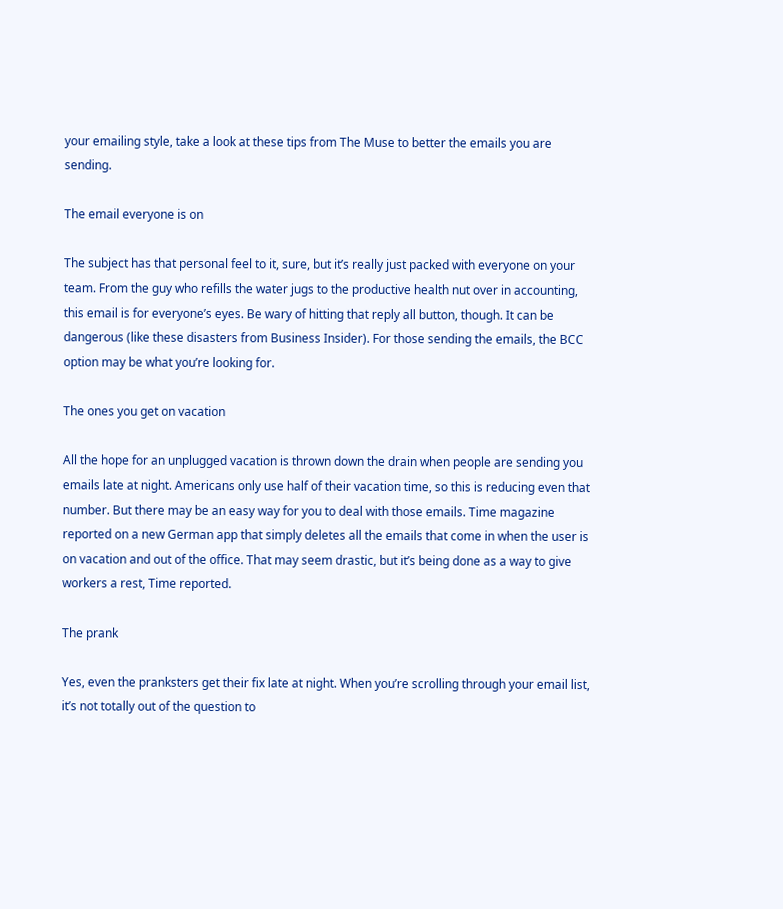your emailing style, take a look at these tips from The Muse to better the emails you are sending.

The email everyone is on

The subject has that personal feel to it, sure, but it’s really just packed with everyone on your team. From the guy who refills the water jugs to the productive health nut over in accounting, this email is for everyone’s eyes. Be wary of hitting that reply all button, though. It can be dangerous (like these disasters from Business Insider). For those sending the emails, the BCC option may be what you’re looking for.

The ones you get on vacation

All the hope for an unplugged vacation is thrown down the drain when people are sending you emails late at night. Americans only use half of their vacation time, so this is reducing even that number. But there may be an easy way for you to deal with those emails. Time magazine reported on a new German app that simply deletes all the emails that come in when the user is on vacation and out of the office. That may seem drastic, but it’s being done as a way to give workers a rest, Time reported.

The prank

Yes, even the pranksters get their fix late at night. When you’re scrolling through your email list, it’s not totally out of the question to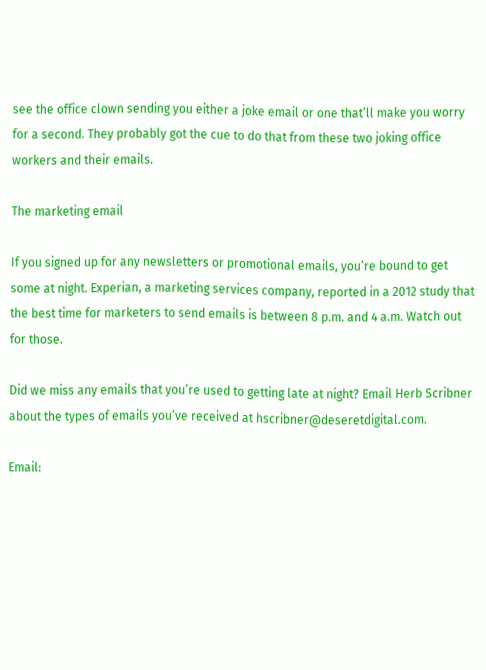see the office clown sending you either a joke email or one that’ll make you worry for a second. They probably got the cue to do that from these two joking office workers and their emails.

The marketing email

If you signed up for any newsletters or promotional emails, you’re bound to get some at night. Experian, a marketing services company, reported in a 2012 study that the best time for marketers to send emails is between 8 p.m. and 4 a.m. Watch out for those.

Did we miss any emails that you’re used to getting late at night? Email Herb Scribner about the types of emails you’ve received at hscribner@deseretdigital.com.

Email: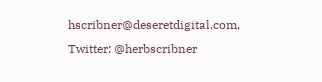hscribner@deseretdigital.com, Twitter: @herbscribner